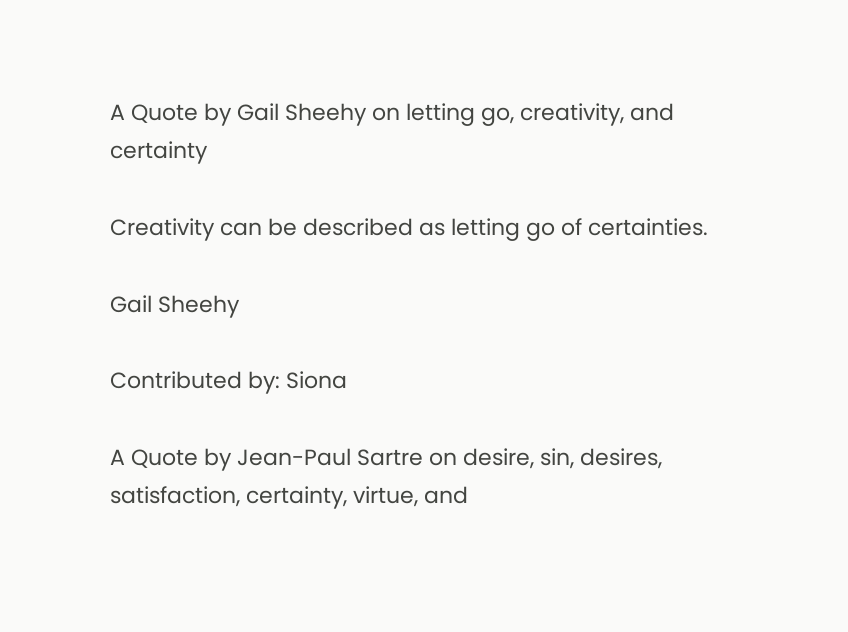A Quote by Gail Sheehy on letting go, creativity, and certainty

Creativity can be described as letting go of certainties.

Gail Sheehy

Contributed by: Siona

A Quote by Jean-Paul Sartre on desire, sin, desires, satisfaction, certainty, virtue, and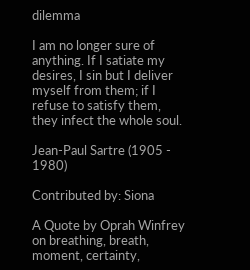dilemma

I am no longer sure of anything. If I satiate my desires, I sin but I deliver myself from them; if I refuse to satisfy them, they infect the whole soul.

Jean-Paul Sartre (1905 - 1980)

Contributed by: Siona

A Quote by Oprah Winfrey on breathing, breath, moment, certainty,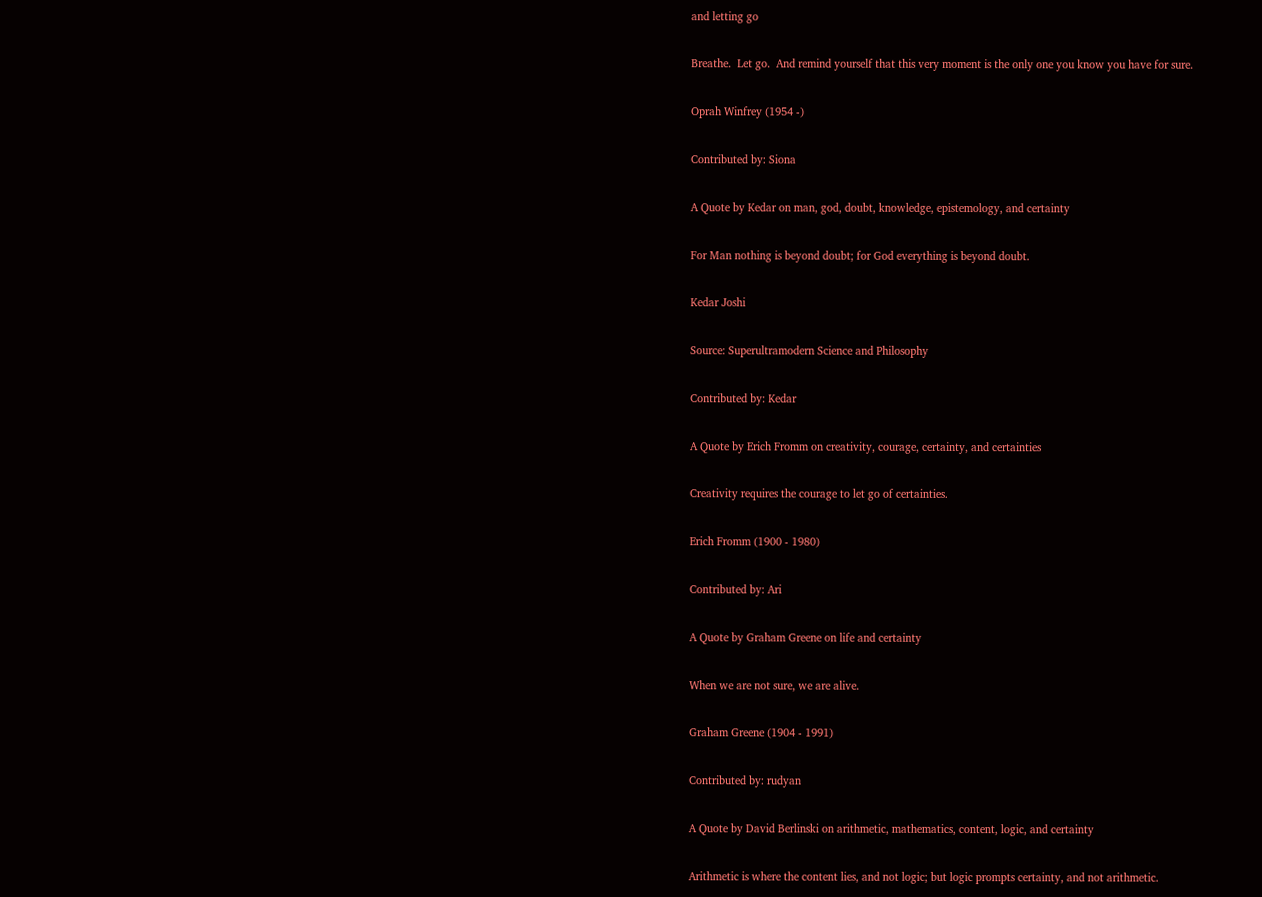and letting go

Breathe.  Let go.  And remind yourself that this very moment is the only one you know you have for sure.

Oprah Winfrey (1954 -)

Contributed by: Siona

A Quote by Kedar on man, god, doubt, knowledge, epistemology, and certainty

For Man nothing is beyond doubt; for God everything is beyond doubt.

Kedar Joshi

Source: Superultramodern Science and Philosophy

Contributed by: Kedar

A Quote by Erich Fromm on creativity, courage, certainty, and certainties

Creativity requires the courage to let go of certainties.

Erich Fromm (1900 - 1980)

Contributed by: Ari

A Quote by Graham Greene on life and certainty

When we are not sure, we are alive.

Graham Greene (1904 - 1991)

Contributed by: rudyan

A Quote by David Berlinski on arithmetic, mathematics, content, logic, and certainty

Arithmetic is where the content lies, and not logic; but logic prompts certainty, and not arithmetic.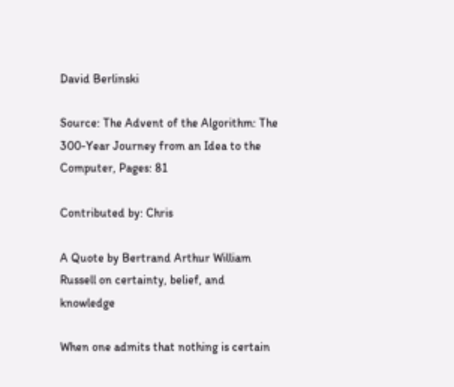David Berlinski

Source: The Advent of the Algorithm: The 300-Year Journey from an Idea to the Computer, Pages: 81

Contributed by: Chris

A Quote by Bertrand Arthur William Russell on certainty, belief, and knowledge

When one admits that nothing is certain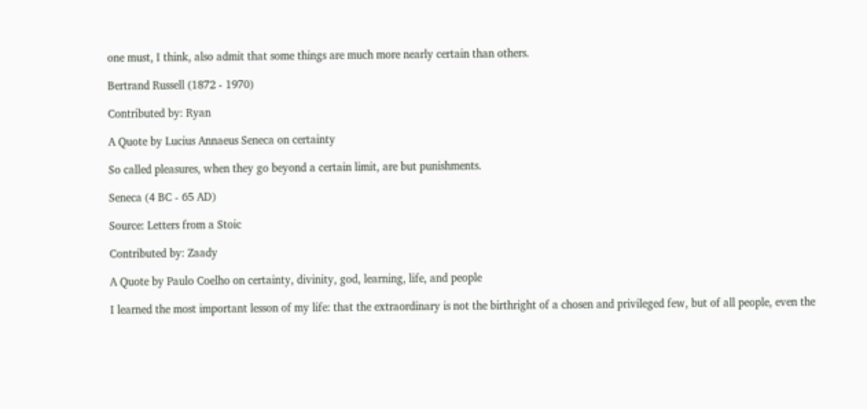one must, I think, also admit that some things are much more nearly certain than others.

Bertrand Russell (1872 - 1970)

Contributed by: Ryan

A Quote by Lucius Annaeus Seneca on certainty

So called pleasures, when they go beyond a certain limit, are but punishments.

Seneca (4 BC - 65 AD)

Source: Letters from a Stoic

Contributed by: Zaady

A Quote by Paulo Coelho on certainty, divinity, god, learning, life, and people

I learned the most important lesson of my life: that the extraordinary is not the birthright of a chosen and privileged few, but of all people, even the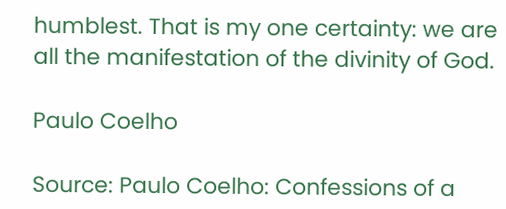humblest. That is my one certainty: we are all the manifestation of the divinity of God.

Paulo Coelho

Source: Paulo Coelho: Confessions of a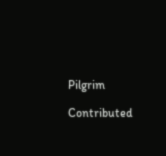Pilgrim

Contributed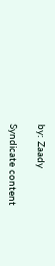by: Zaady

Syndicate content